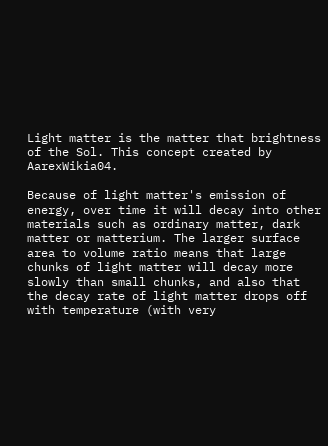Light matter is the matter that brightness of the Sol. This concept created by AarexWikia04.

Because of light matter's emission of energy, over time it will decay into other materials such as ordinary matter, dark matter or matterium. The larger surface area to volume ratio means that large chunks of light matter will decay more slowly than small chunks, and also that the decay rate of light matter drops off with temperature (with very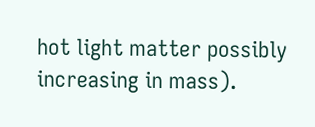hot light matter possibly increasing in mass).